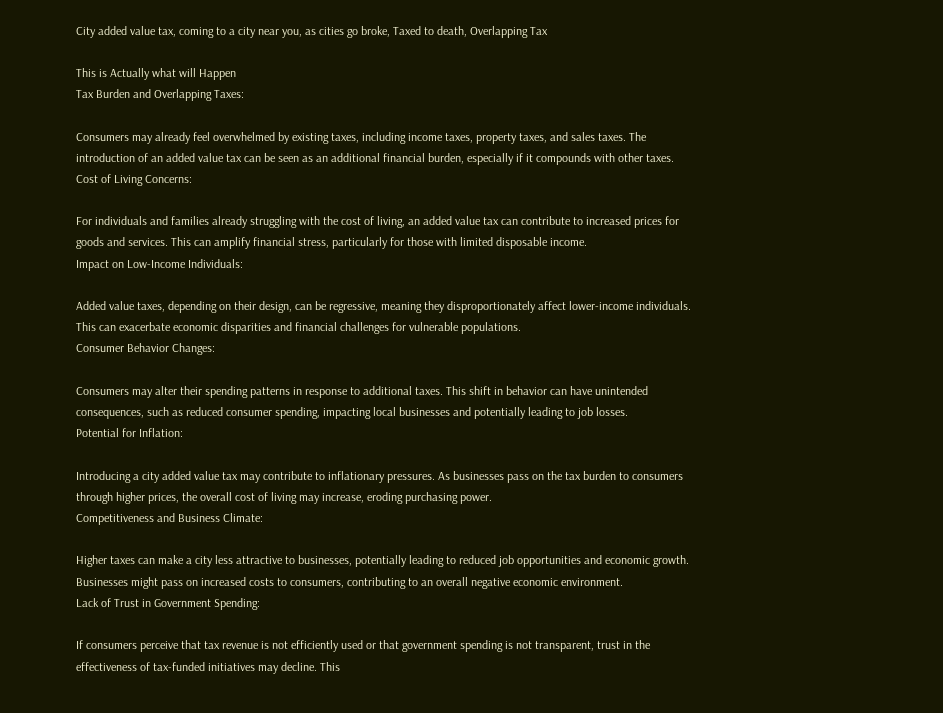City added value tax, coming to a city near you, as cities go broke, Taxed to death, Overlapping Tax

This is Actually what will Happen
Tax Burden and Overlapping Taxes:

Consumers may already feel overwhelmed by existing taxes, including income taxes, property taxes, and sales taxes. The introduction of an added value tax can be seen as an additional financial burden, especially if it compounds with other taxes.
Cost of Living Concerns:

For individuals and families already struggling with the cost of living, an added value tax can contribute to increased prices for goods and services. This can amplify financial stress, particularly for those with limited disposable income.
Impact on Low-Income Individuals:

Added value taxes, depending on their design, can be regressive, meaning they disproportionately affect lower-income individuals. This can exacerbate economic disparities and financial challenges for vulnerable populations.
Consumer Behavior Changes:

Consumers may alter their spending patterns in response to additional taxes. This shift in behavior can have unintended consequences, such as reduced consumer spending, impacting local businesses and potentially leading to job losses.
Potential for Inflation:

Introducing a city added value tax may contribute to inflationary pressures. As businesses pass on the tax burden to consumers through higher prices, the overall cost of living may increase, eroding purchasing power.
Competitiveness and Business Climate:

Higher taxes can make a city less attractive to businesses, potentially leading to reduced job opportunities and economic growth. Businesses might pass on increased costs to consumers, contributing to an overall negative economic environment.
Lack of Trust in Government Spending:

If consumers perceive that tax revenue is not efficiently used or that government spending is not transparent, trust in the effectiveness of tax-funded initiatives may decline. This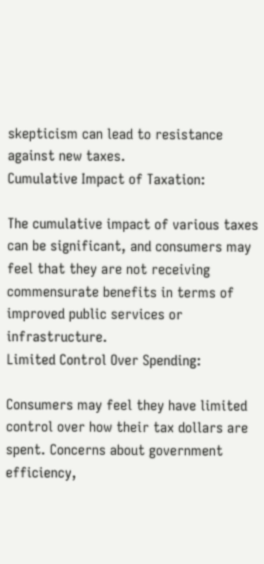skepticism can lead to resistance against new taxes.
Cumulative Impact of Taxation:

The cumulative impact of various taxes can be significant, and consumers may feel that they are not receiving commensurate benefits in terms of improved public services or infrastructure.
Limited Control Over Spending:

Consumers may feel they have limited control over how their tax dollars are spent. Concerns about government efficiency,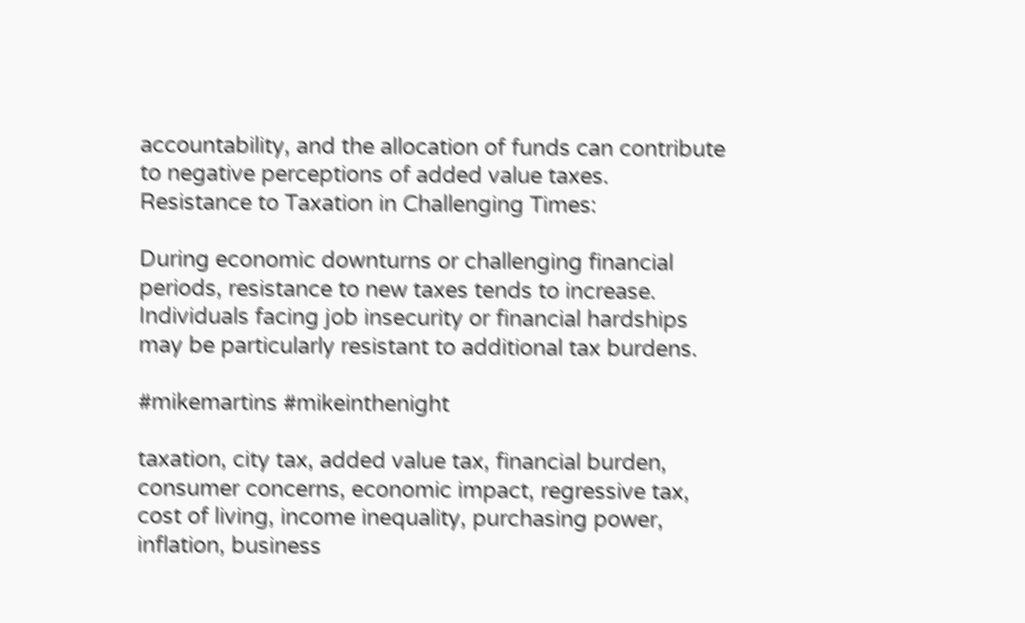accountability, and the allocation of funds can contribute to negative perceptions of added value taxes.
Resistance to Taxation in Challenging Times:

During economic downturns or challenging financial periods, resistance to new taxes tends to increase. Individuals facing job insecurity or financial hardships may be particularly resistant to additional tax burdens.

#mikemartins #mikeinthenight

taxation, city tax, added value tax, financial burden, consumer concerns, economic impact, regressive tax, cost of living, income inequality, purchasing power, inflation, business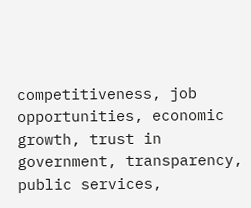competitiveness, job opportunities, economic growth, trust in government, transparency, public services,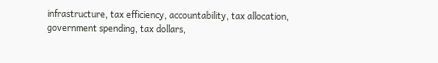infrastructure, tax efficiency, accountability, tax allocation, government spending, tax dollars,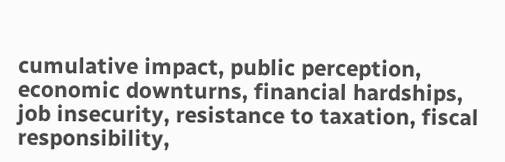cumulative impact, public perception, economic downturns, financial hardships, job insecurity, resistance to taxation, fiscal responsibility,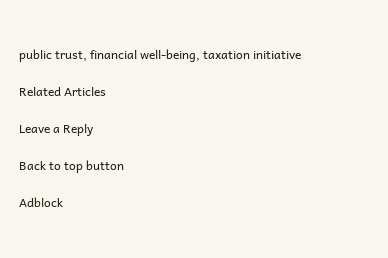public trust, financial well-being, taxation initiative

Related Articles

Leave a Reply

Back to top button

Adblock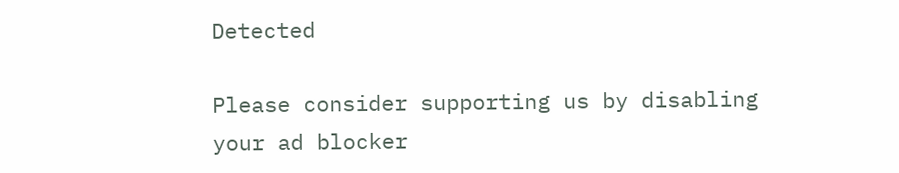Detected

Please consider supporting us by disabling your ad blocker